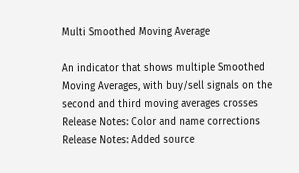Multi Smoothed Moving Average

An indicator that shows multiple Smoothed Moving Averages, with buy/sell signals on the second and third moving averages crosses
Release Notes: Color and name corrections
Release Notes: Added source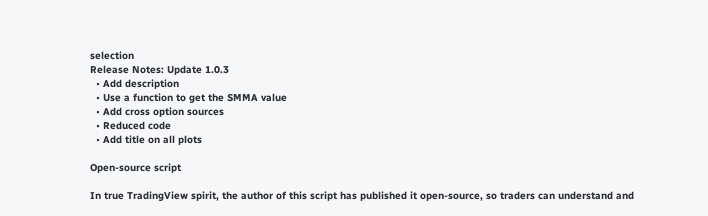selection
Release Notes: Update 1.0.3
  • Add description
  • Use a function to get the SMMA value
  • Add cross option sources
  • Reduced code
  • Add title on all plots

Open-source script

In true TradingView spirit, the author of this script has published it open-source, so traders can understand and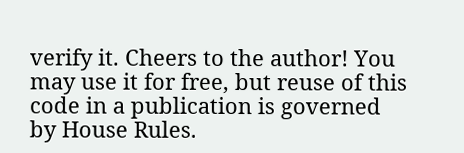verify it. Cheers to the author! You may use it for free, but reuse of this code in a publication is governed by House Rules.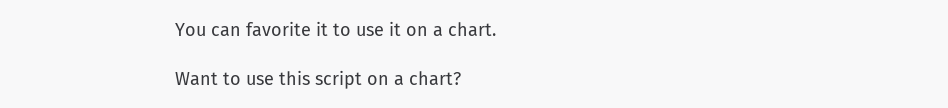You can favorite it to use it on a chart.

Want to use this script on a chart?